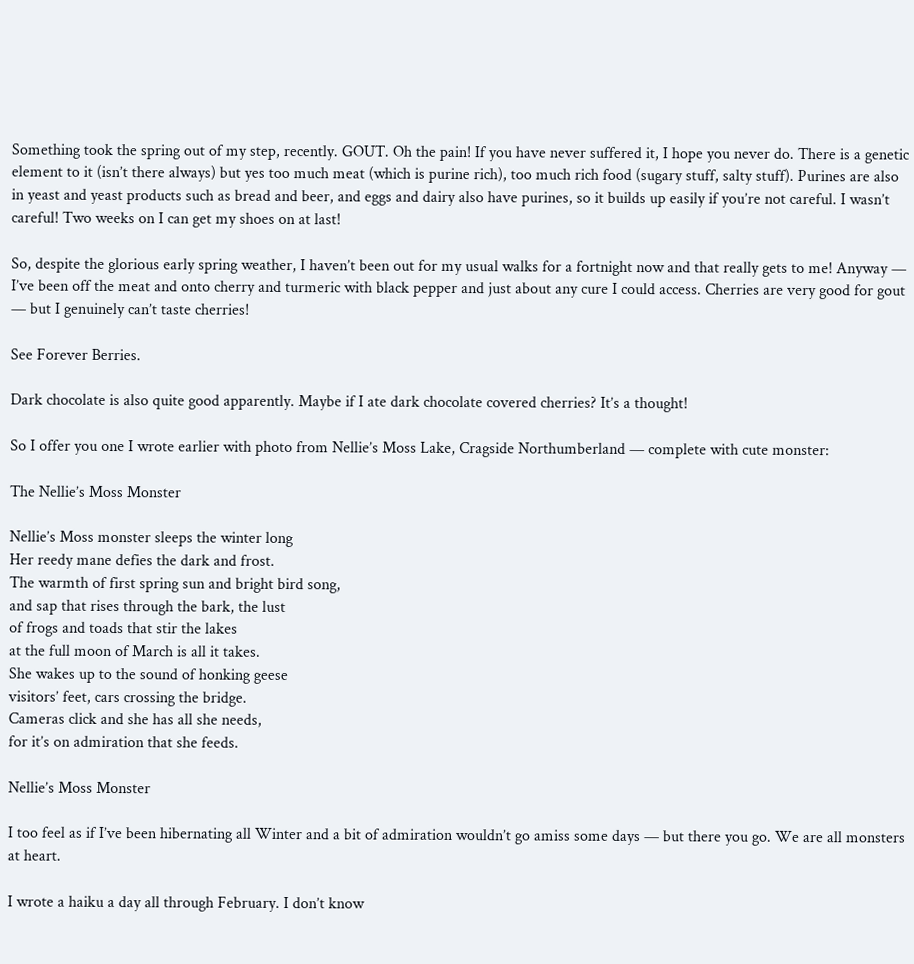Something took the spring out of my step, recently. GOUT. Oh the pain! If you have never suffered it, I hope you never do. There is a genetic element to it (isn’t there always) but yes too much meat (which is purine rich), too much rich food (sugary stuff, salty stuff). Purines are also in yeast and yeast products such as bread and beer, and eggs and dairy also have purines, so it builds up easily if you’re not careful. I wasn’t careful! Two weeks on I can get my shoes on at last!

So, despite the glorious early spring weather, I haven’t been out for my usual walks for a fortnight now and that really gets to me! Anyway — I’ve been off the meat and onto cherry and turmeric with black pepper and just about any cure I could access. Cherries are very good for gout — but I genuinely can’t taste cherries!

See Forever Berries.

Dark chocolate is also quite good apparently. Maybe if I ate dark chocolate covered cherries? It’s a thought!

So I offer you one I wrote earlier with photo from Nellie’s Moss Lake, Cragside Northumberland — complete with cute monster:

The Nellie’s Moss Monster

Nellie’s Moss monster sleeps the winter long
Her reedy mane defies the dark and frost.
The warmth of first spring sun and bright bird song,
and sap that rises through the bark, the lust
of frogs and toads that stir the lakes
at the full moon of March is all it takes.
She wakes up to the sound of honking geese
visitors’ feet, cars crossing the bridge.
Cameras click and she has all she needs,
for it’s on admiration that she feeds.

Nellie’s Moss Monster

I too feel as if I’ve been hibernating all Winter and a bit of admiration wouldn’t go amiss some days — but there you go. We are all monsters at heart.

I wrote a haiku a day all through February. I don’t know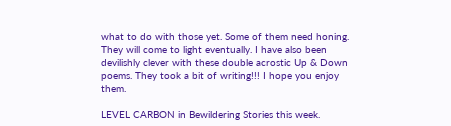what to do with those yet. Some of them need honing. They will come to light eventually. I have also been devilishly clever with these double acrostic Up & Down poems. They took a bit of writing!!! I hope you enjoy them.

LEVEL CARBON in Bewildering Stories this week.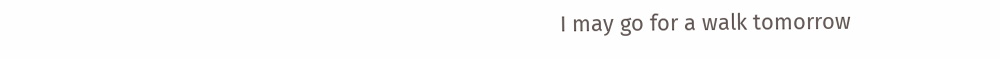I may go for a walk tomorrow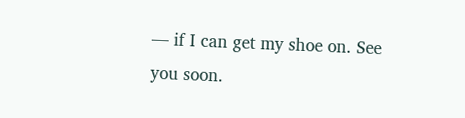— if I can get my shoe on. See you soon.